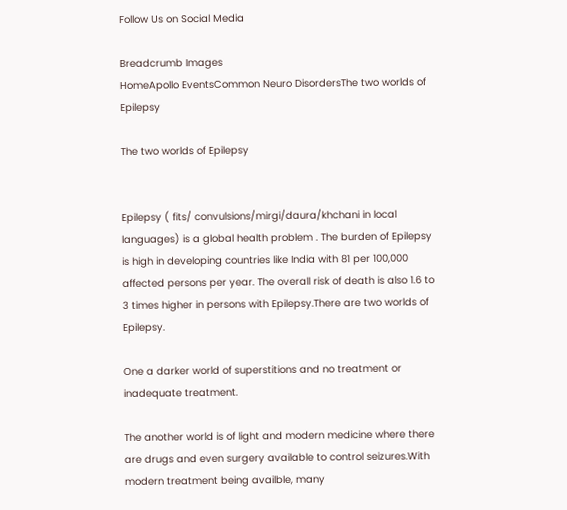Follow Us on Social Media

Breadcrumb Images
HomeApollo EventsCommon Neuro DisordersThe two worlds of Epilepsy

The two worlds of Epilepsy


Epilepsy ( fits/ convulsions/mirgi/daura/khchani in local languages) is a global health problem . The burden of Epilepsy is high in developing countries like India with 81 per 100,000 affected persons per year. The overall risk of death is also 1.6 to 3 times higher in persons with Epilepsy.There are two worlds of Epilepsy.

One a darker world of superstitions and no treatment or inadequate treatment.

The another world is of light and modern medicine where there are drugs and even surgery available to control seizures.With modern treatment being availble, many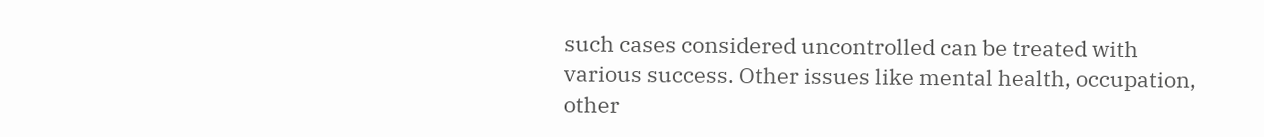such cases considered uncontrolled can be treated with various success. Other issues like mental health, occupation, other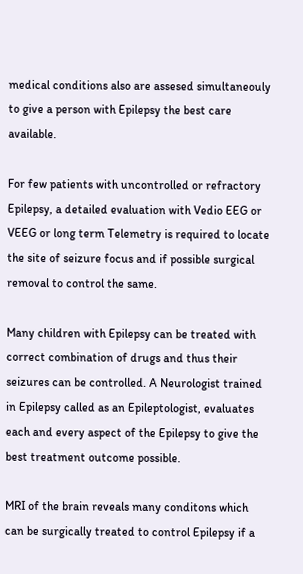medical conditions also are assesed simultaneouly to give a person with Epilepsy the best care available.

For few patients with uncontrolled or refractory Epilepsy, a detailed evaluation with Vedio EEG or VEEG or long term Telemetry is required to locate the site of seizure focus and if possible surgical removal to control the same.

Many children with Epilepsy can be treated with correct combination of drugs and thus their seizures can be controlled. A Neurologist trained in Epilepsy called as an Epileptologist, evaluates each and every aspect of the Epilepsy to give the best treatment outcome possible.

MRI of the brain reveals many conditons which can be surgically treated to control Epilepsy if a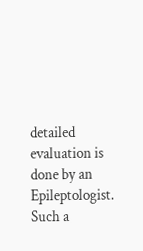detailed evaluation is done by an Epileptologist. Such a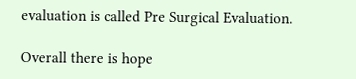evaluation is called Pre Surgical Evaluation.

Overall there is hope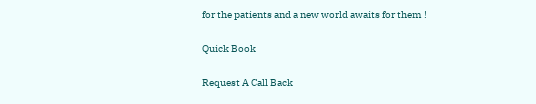for the patients and a new world awaits for them !

Quick Book

Request A Call Back